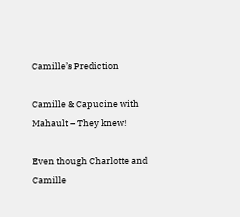Camille’s Prediction

Camille & Capucine with Mahault – They knew!

Even though Charlotte and Camille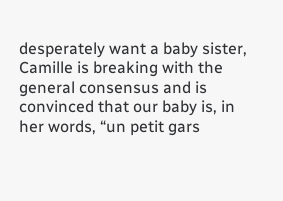desperately want a baby sister, Camille is breaking with the general consensus and is convinced that our baby is, in her words, “un petit gars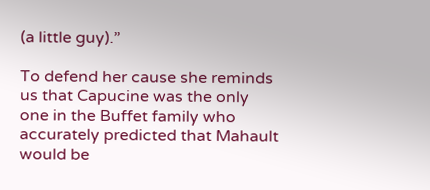(a little guy).”

To defend her cause she reminds us that Capucine was the only one in the Buffet family who accurately predicted that Mahault would be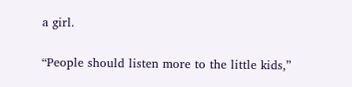a girl.

“People should listen more to the little kids,”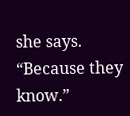she says. “Because they know.”